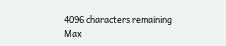4096 characters remaining
Max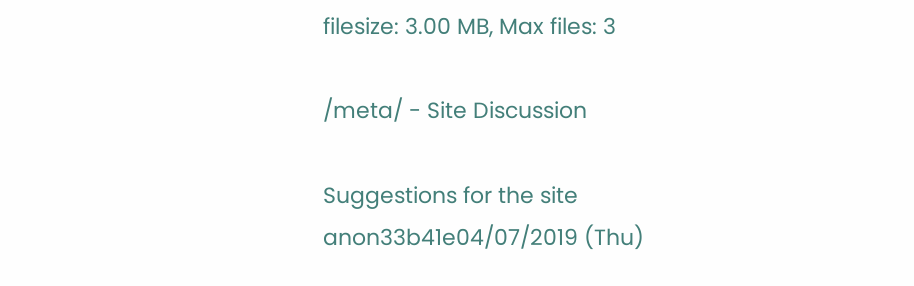filesize: 3.00 MB, Max files: 3

/meta/ - Site Discussion

Suggestions for the site
anon33b41e04/07/2019 (Thu)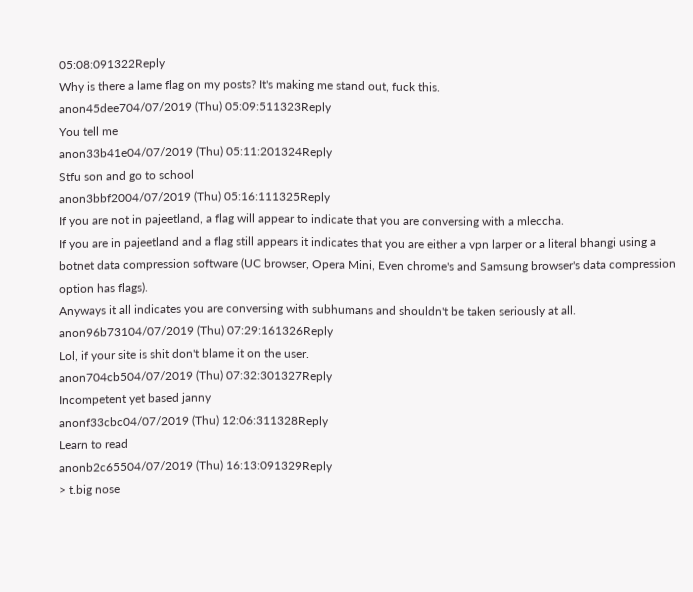05:08:091322Reply
Why is there a lame flag on my posts? It's making me stand out, fuck this.
anon45dee704/07/2019 (Thu) 05:09:511323Reply
You tell me
anon33b41e04/07/2019 (Thu) 05:11:201324Reply
Stfu son and go to school
anon3bbf2004/07/2019 (Thu) 05:16:111325Reply
If you are not in pajeetland, a flag will appear to indicate that you are conversing with a mleccha.
If you are in pajeetland and a flag still appears it indicates that you are either a vpn larper or a literal bhangi using a botnet data compression software (UC browser, Opera Mini, Even chrome's and Samsung browser's data compression option has flags).
Anyways it all indicates you are conversing with subhumans and shouldn't be taken seriously at all.
anon96b73104/07/2019 (Thu) 07:29:161326Reply
Lol, if your site is shit don't blame it on the user.
anon704cb504/07/2019 (Thu) 07:32:301327Reply
Incompetent yet based janny
anonf33cbc04/07/2019 (Thu) 12:06:311328Reply
Learn to read
anonb2c65504/07/2019 (Thu) 16:13:091329Reply
> t.big nose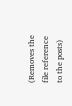(Removes the file reference to the posts)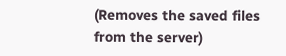(Removes the saved files from the server)